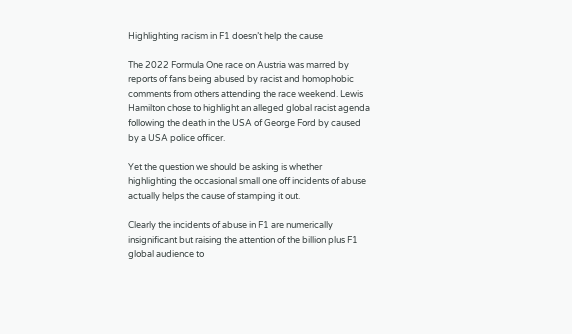Highlighting racism in F1 doesn’t help the cause

The 2022 Formula One race on Austria was marred by reports of fans being abused by racist and homophobic comments from others attending the race weekend. Lewis Hamilton chose to highlight an alleged global racist agenda following the death in the USA of George Ford by caused by a USA police officer.

Yet the question we should be asking is whether highlighting the occasional small one off incidents of abuse actually helps the cause of stamping it out.

Clearly the incidents of abuse in F1 are numerically insignificant but raising the attention of the billion plus F1 global audience to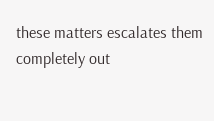these matters escalates them completely out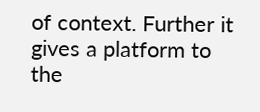of context. Further it gives a platform to the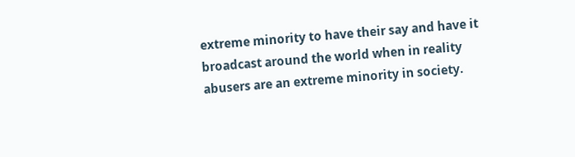extreme minority to have their say and have it broadcast around the world when in reality abusers are an extreme minority in society.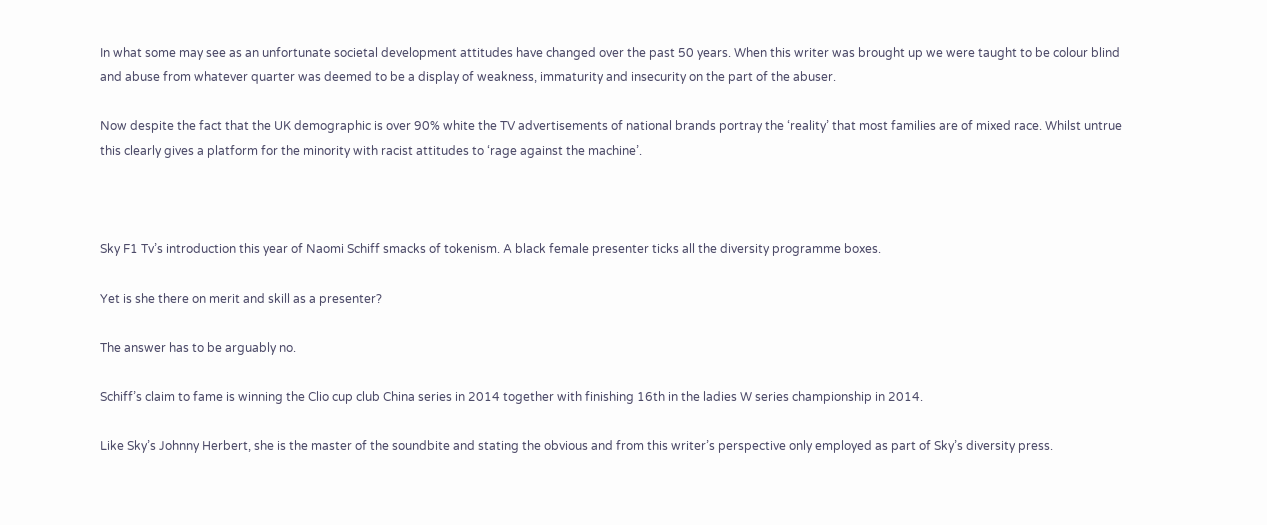In what some may see as an unfortunate societal development attitudes have changed over the past 50 years. When this writer was brought up we were taught to be colour blind and abuse from whatever quarter was deemed to be a display of weakness, immaturity and insecurity on the part of the abuser.

Now despite the fact that the UK demographic is over 90% white the TV advertisements of national brands portray the ‘reality’ that most families are of mixed race. Whilst untrue this clearly gives a platform for the minority with racist attitudes to ‘rage against the machine’.



Sky F1 Tv’s introduction this year of Naomi Schiff smacks of tokenism. A black female presenter ticks all the diversity programme boxes.

Yet is she there on merit and skill as a presenter?

The answer has to be arguably no.

Schiff’s claim to fame is winning the Clio cup club China series in 2014 together with finishing 16th in the ladies W series championship in 2014.

Like Sky’s Johnny Herbert, she is the master of the soundbite and stating the obvious and from this writer’s perspective only employed as part of Sky’s diversity press.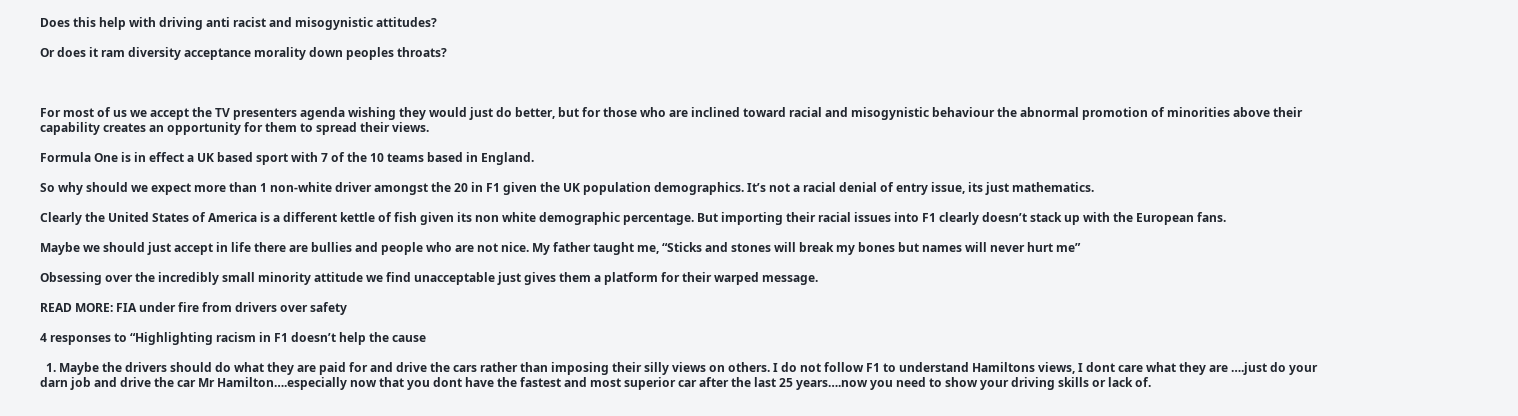Does this help with driving anti racist and misogynistic attitudes?

Or does it ram diversity acceptance morality down peoples throats?



For most of us we accept the TV presenters agenda wishing they would just do better, but for those who are inclined toward racial and misogynistic behaviour the abnormal promotion of minorities above their capability creates an opportunity for them to spread their views.

Formula One is in effect a UK based sport with 7 of the 10 teams based in England.

So why should we expect more than 1 non-white driver amongst the 20 in F1 given the UK population demographics. It’s not a racial denial of entry issue, its just mathematics.

Clearly the United States of America is a different kettle of fish given its non white demographic percentage. But importing their racial issues into F1 clearly doesn’t stack up with the European fans.

Maybe we should just accept in life there are bullies and people who are not nice. My father taught me, “Sticks and stones will break my bones but names will never hurt me”

Obsessing over the incredibly small minority attitude we find unacceptable just gives them a platform for their warped message.

READ MORE: FIA under fire from drivers over safety

4 responses to “Highlighting racism in F1 doesn’t help the cause

  1. Maybe the drivers should do what they are paid for and drive the cars rather than imposing their silly views on others. I do not follow F1 to understand Hamiltons views, I dont care what they are ….just do your darn job and drive the car Mr Hamilton….especially now that you dont have the fastest and most superior car after the last 25 years….now you need to show your driving skills or lack of.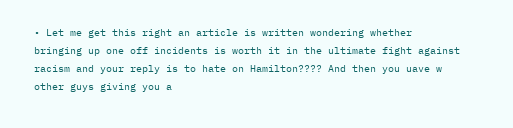• Let me get this right an article is written wondering whether bringing up one off incidents is worth it in the ultimate fight against racism and your reply is to hate on Hamilton???? And then you uave w other guys giving you a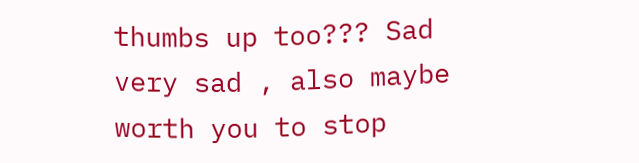thumbs up too??? Sad very sad , also maybe worth you to stop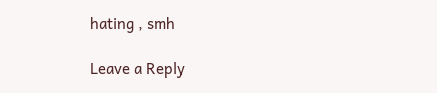hating , smh

Leave a Reply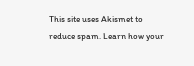This site uses Akismet to reduce spam. Learn how your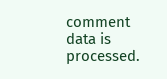comment data is processed.